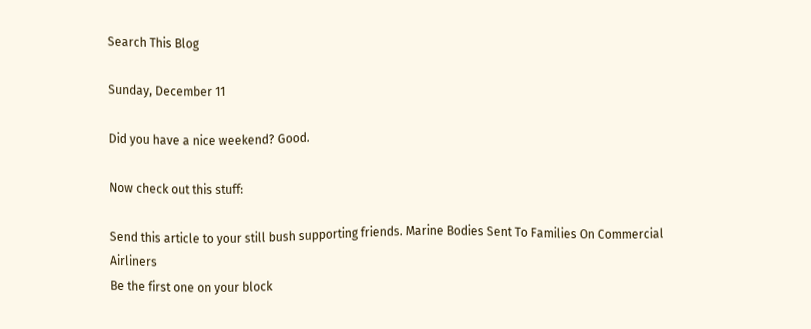Search This Blog

Sunday, December 11

Did you have a nice weekend? Good.

Now check out this stuff:

Send this article to your still bush supporting friends. Marine Bodies Sent To Families On Commercial Airliners
Be the first one on your block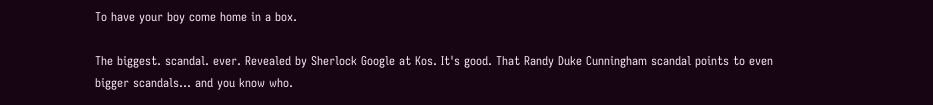To have your boy come home in a box.

The biggest. scandal. ever. Revealed by Sherlock Google at Kos. It's good. That Randy Duke Cunningham scandal points to even bigger scandals... and you know who.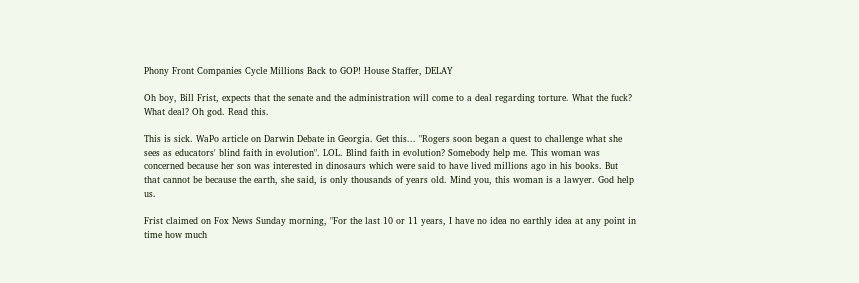Phony Front Companies Cycle Millions Back to GOP! House Staffer, DELAY

Oh boy, Bill Frist, expects that the senate and the administration will come to a deal regarding torture. What the fuck? What deal? Oh god. Read this.

This is sick. WaPo article on Darwin Debate in Georgia. Get this... "Rogers soon began a quest to challenge what she sees as educators' blind faith in evolution". LOL. Blind faith in evolution? Somebody help me. This woman was concerned because her son was interested in dinosaurs which were said to have lived millions ago in his books. But that cannot be because the earth, she said, is only thousands of years old. Mind you, this woman is a lawyer. God help us.

Frist claimed on Fox News Sunday morning, "For the last 10 or 11 years, I have no idea no earthly idea at any point in time how much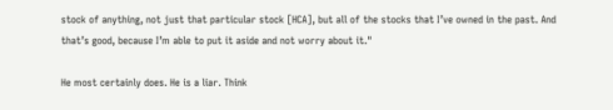stock of anything, not just that particular stock [HCA], but all of the stocks that I’ve owned in the past. And that’s good, because I’m able to put it aside and not worry about it."

He most certainly does. He is a liar. Think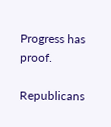Progress has proof.

Republicans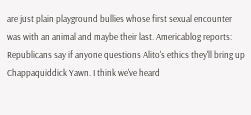are just plain playground bullies whose first sexual encounter was with an animal and maybe their last. Americablog reports: Republicans say if anyone questions Alito's ethics they'll bring up Chappaquiddick Yawn. I think we've heard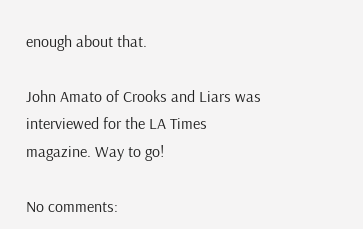enough about that.

John Amato of Crooks and Liars was interviewed for the LA Times magazine. Way to go!

No comments: